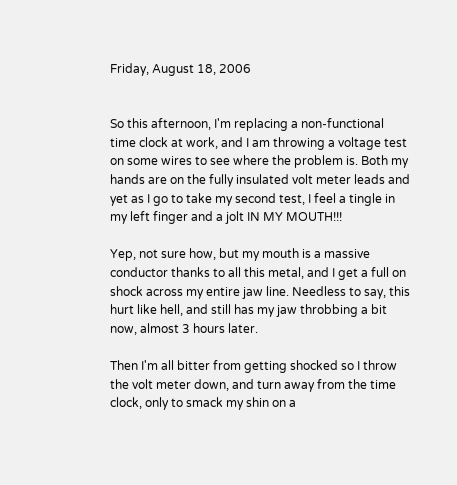Friday, August 18, 2006


So this afternoon, I'm replacing a non-functional time clock at work, and I am throwing a voltage test on some wires to see where the problem is. Both my hands are on the fully insulated volt meter leads and yet as I go to take my second test, I feel a tingle in my left finger and a jolt IN MY MOUTH!!!

Yep, not sure how, but my mouth is a massive conductor thanks to all this metal, and I get a full on shock across my entire jaw line. Needless to say, this hurt like hell, and still has my jaw throbbing a bit now, almost 3 hours later.

Then I'm all bitter from getting shocked so I throw the volt meter down, and turn away from the time clock, only to smack my shin on a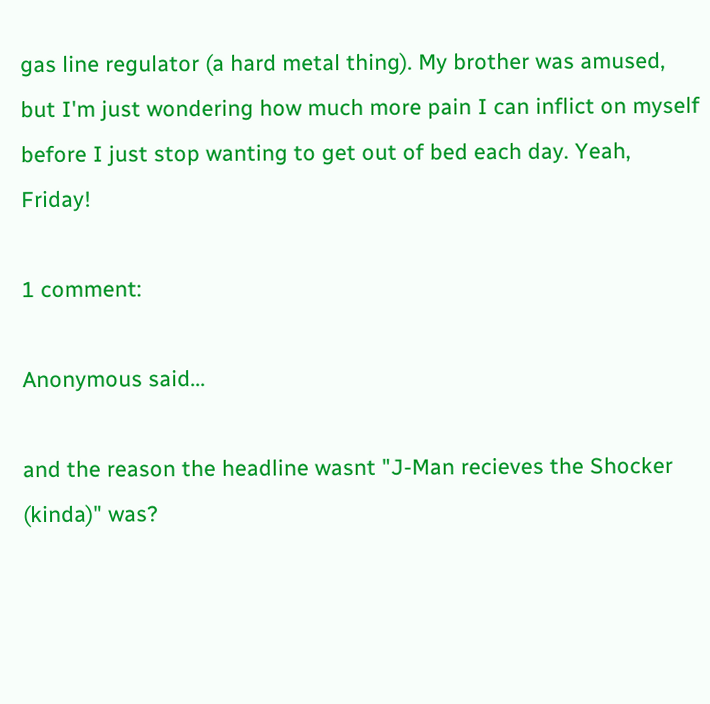gas line regulator (a hard metal thing). My brother was amused, but I'm just wondering how much more pain I can inflict on myself before I just stop wanting to get out of bed each day. Yeah, Friday!

1 comment:

Anonymous said...

and the reason the headline wasnt "J-Man recieves the Shocker (kinda)" was?